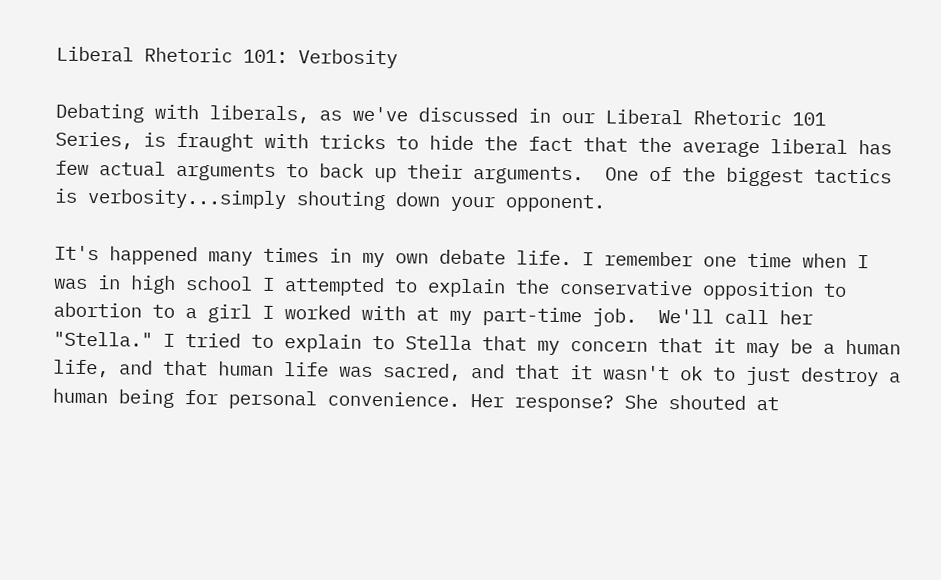Liberal Rhetoric 101: Verbosity

Debating with liberals, as we've discussed in our Liberal Rhetoric 101 Series, is fraught with tricks to hide the fact that the average liberal has few actual arguments to back up their arguments.  One of the biggest tactics is verbosity...simply shouting down your opponent.

It's happened many times in my own debate life. I remember one time when I was in high school I attempted to explain the conservative opposition to abortion to a girl I worked with at my part-time job.  We'll call her "Stella." I tried to explain to Stella that my concern that it may be a human life, and that human life was sacred, and that it wasn't ok to just destroy a human being for personal convenience. Her response? She shouted at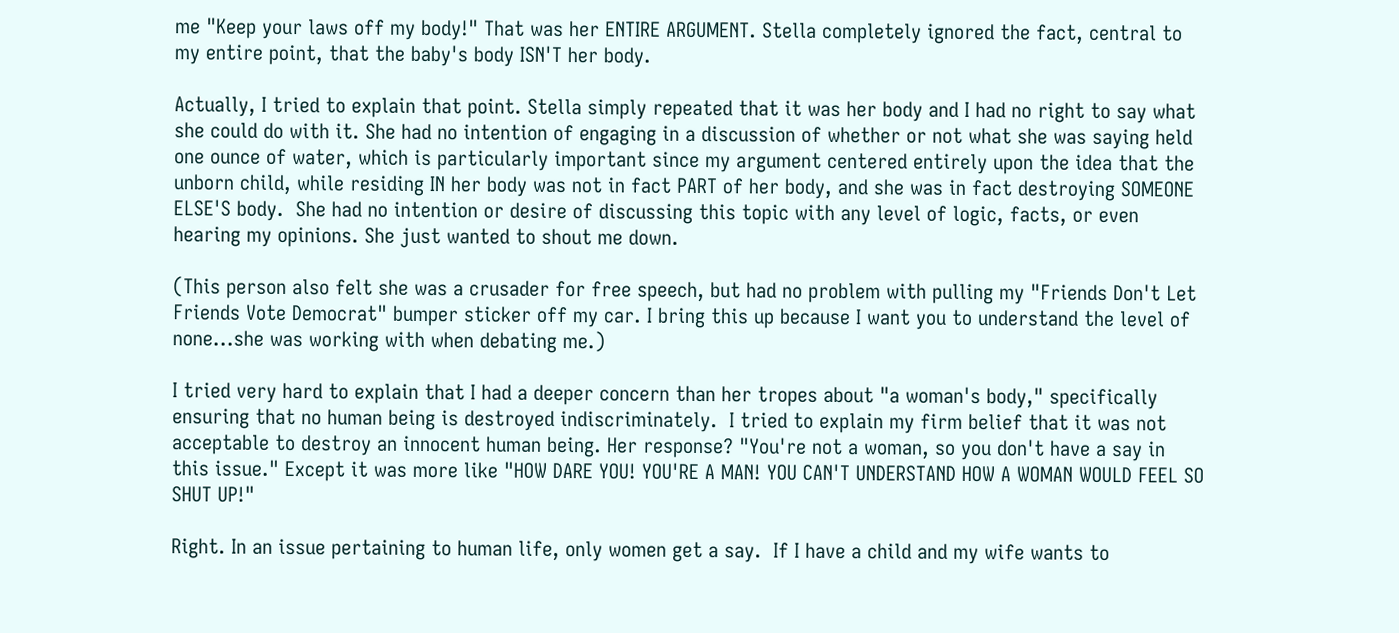me "Keep your laws off my body!" That was her ENTIRE ARGUMENT. Stella completely ignored the fact, central to my entire point, that the baby's body ISN'T her body.

Actually, I tried to explain that point. Stella simply repeated that it was her body and I had no right to say what she could do with it. She had no intention of engaging in a discussion of whether or not what she was saying held one ounce of water, which is particularly important since my argument centered entirely upon the idea that the unborn child, while residing IN her body was not in fact PART of her body, and she was in fact destroying SOMEONE ELSE'S body.  She had no intention or desire of discussing this topic with any level of logic, facts, or even hearing my opinions. She just wanted to shout me down.

(This person also felt she was a crusader for free speech, but had no problem with pulling my "Friends Don't Let Friends Vote Democrat" bumper sticker off my car. I bring this up because I want you to understand the level of none...she was working with when debating me.)

I tried very hard to explain that I had a deeper concern than her tropes about "a woman's body," specifically ensuring that no human being is destroyed indiscriminately.  I tried to explain my firm belief that it was not acceptable to destroy an innocent human being. Her response? "You're not a woman, so you don't have a say in this issue." Except it was more like "HOW DARE YOU! YOU'RE A MAN! YOU CAN'T UNDERSTAND HOW A WOMAN WOULD FEEL SO SHUT UP!"

Right. In an issue pertaining to human life, only women get a say.  If I have a child and my wife wants to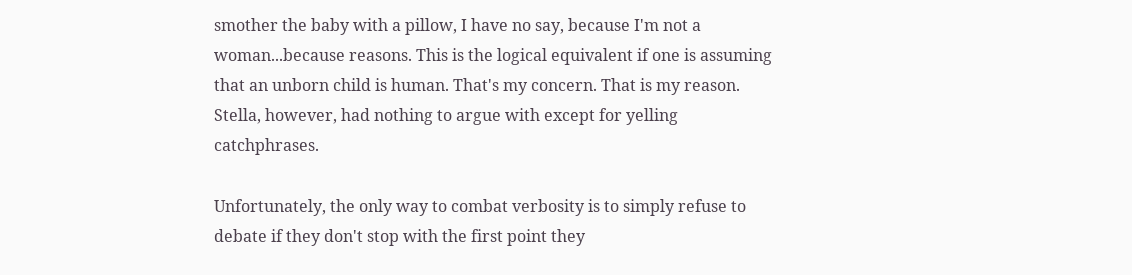smother the baby with a pillow, I have no say, because I'm not a woman...because reasons. This is the logical equivalent if one is assuming that an unborn child is human. That's my concern. That is my reason. Stella, however, had nothing to argue with except for yelling catchphrases.

Unfortunately, the only way to combat verbosity is to simply refuse to debate if they don't stop with the first point they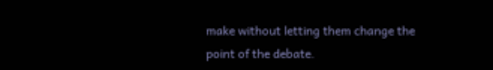make without letting them change the point of the debate.